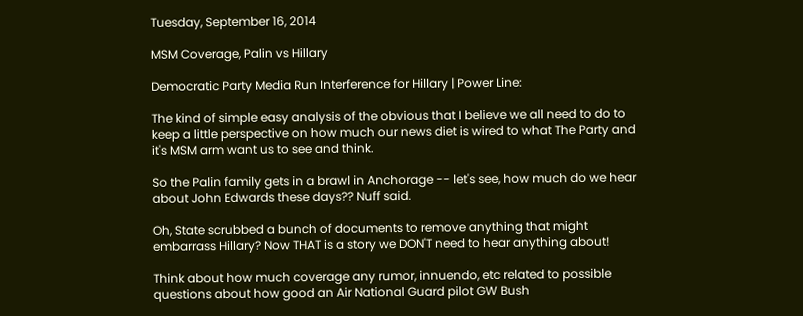Tuesday, September 16, 2014

MSM Coverage, Palin vs Hillary

Democratic Party Media Run Interference for Hillary | Power Line:

The kind of simple easy analysis of the obvious that I believe we all need to do to keep a little perspective on how much our news diet is wired to what The Party and it's MSM arm want us to see and think.

So the Palin family gets in a brawl in Anchorage -- let's see, how much do we hear about John Edwards these days?? Nuff said.

Oh, State scrubbed a bunch of documents to remove anything that might embarrass Hillary? Now THAT is a story we DON'T need to hear anything about!

Think about how much coverage any rumor, innuendo, etc related to possible questions about how good an Air National Guard pilot GW Bush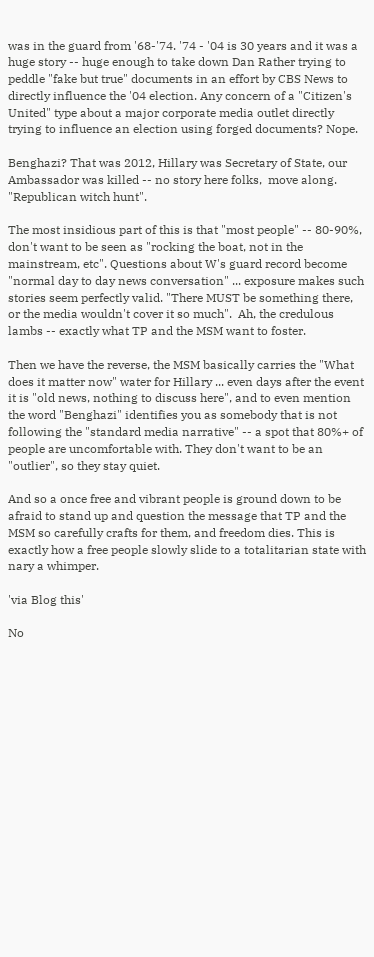was in the guard from '68-'74. '74 - '04 is 30 years and it was a huge story -- huge enough to take down Dan Rather trying to peddle "fake but true" documents in an effort by CBS News to directly influence the '04 election. Any concern of a "Citizen's United" type about a major corporate media outlet directly trying to influence an election using forged documents? Nope.

Benghazi? That was 2012, Hillary was Secretary of State, our Ambassador was killed -- no story here folks,  move along. "Republican witch hunt".

The most insidious part of this is that "most people" -- 80-90%, don't want to be seen as "rocking the boat, not in the mainstream, etc". Questions about W's guard record become "normal day to day news conversation" ... exposure makes such stories seem perfectly valid. "There MUST be something there, or the media wouldn't cover it so much".  Ah, the credulous lambs -- exactly what TP and the MSM want to foster.

Then we have the reverse, the MSM basically carries the "What does it matter now" water for Hillary ... even days after the event it is "old news, nothing to discuss here", and to even mention the word "Benghazi" identifies you as somebody that is not following the "standard media narrative" -- a spot that 80%+ of people are uncomfortable with. They don't want to be an "outlier", so they stay quiet.

And so a once free and vibrant people is ground down to be afraid to stand up and question the message that TP and the MSM so carefully crafts for them, and freedom dies. This is exactly how a free people slowly slide to a totalitarian state with nary a whimper.

'via Blog this'

No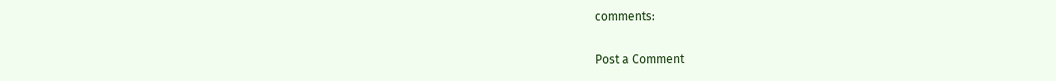comments:

Post a Comment